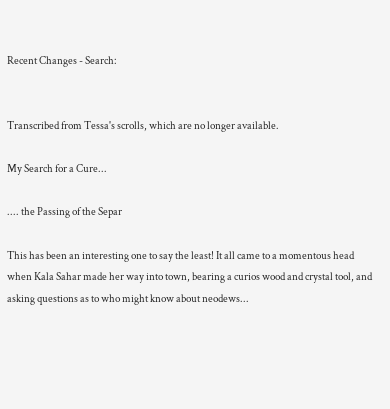Recent Changes - Search:


Transcribed from Tessa's scrolls, which are no longer available.

My Search for a Cure...

.... the Passing of the Separ

This has been an interesting one to say the least! It all came to a momentous head when Kala Sahar made her way into town, bearing a curios wood and crystal tool, and asking questions as to who might know about neodews...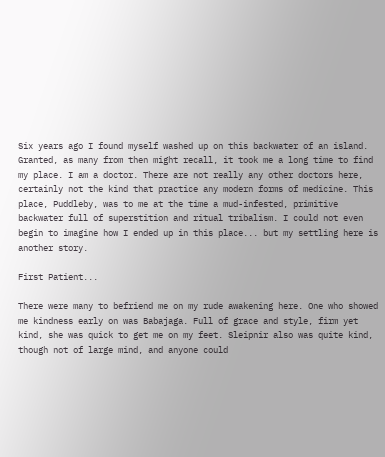Six years ago I found myself washed up on this backwater of an island. Granted, as many from then might recall, it took me a long time to find my place. I am a doctor. There are not really any other doctors here, certainly not the kind that practice any modern forms of medicine. This place, Puddleby, was to me at the time a mud-infested, primitive backwater full of superstition and ritual tribalism. I could not even begin to imagine how I ended up in this place... but my settling here is another story.

First Patient...

There were many to befriend me on my rude awakening here. One who showed me kindness early on was Babajaga. Full of grace and style, firm yet kind, she was quick to get me on my feet. Sleipnir also was quite kind, though not of large mind, and anyone could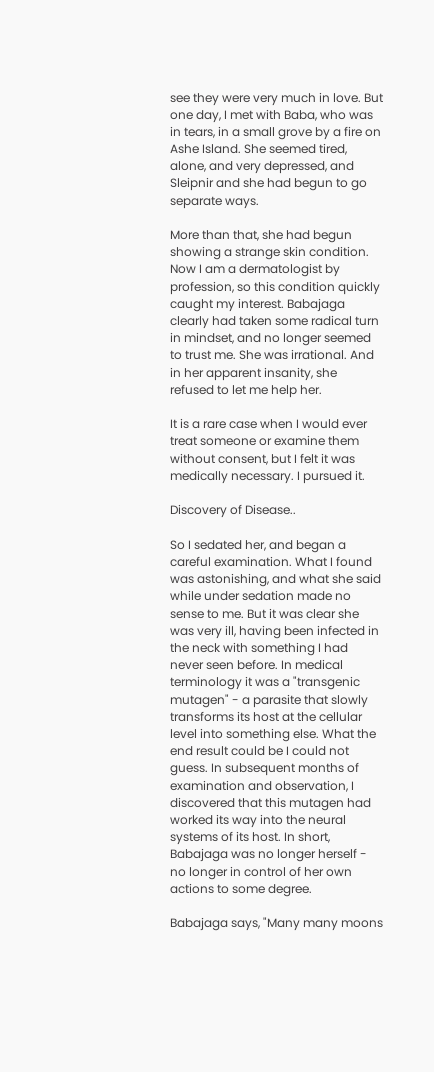see they were very much in love. But one day, I met with Baba, who was in tears, in a small grove by a fire on Ashe Island. She seemed tired, alone, and very depressed, and Sleipnir and she had begun to go separate ways.

More than that, she had begun showing a strange skin condition. Now I am a dermatologist by profession, so this condition quickly caught my interest. Babajaga clearly had taken some radical turn in mindset, and no longer seemed to trust me. She was irrational. And in her apparent insanity, she refused to let me help her.

It is a rare case when I would ever treat someone or examine them without consent, but I felt it was medically necessary. I pursued it.

Discovery of Disease..

So I sedated her, and began a careful examination. What I found was astonishing, and what she said while under sedation made no sense to me. But it was clear she was very ill, having been infected in the neck with something I had never seen before. In medical terminology it was a "transgenic mutagen" - a parasite that slowly transforms its host at the cellular level into something else. What the end result could be I could not guess. In subsequent months of examination and observation, I discovered that this mutagen had worked its way into the neural systems of its host. In short, Babajaga was no longer herself - no longer in control of her own actions to some degree.

Babajaga says, "Many many moons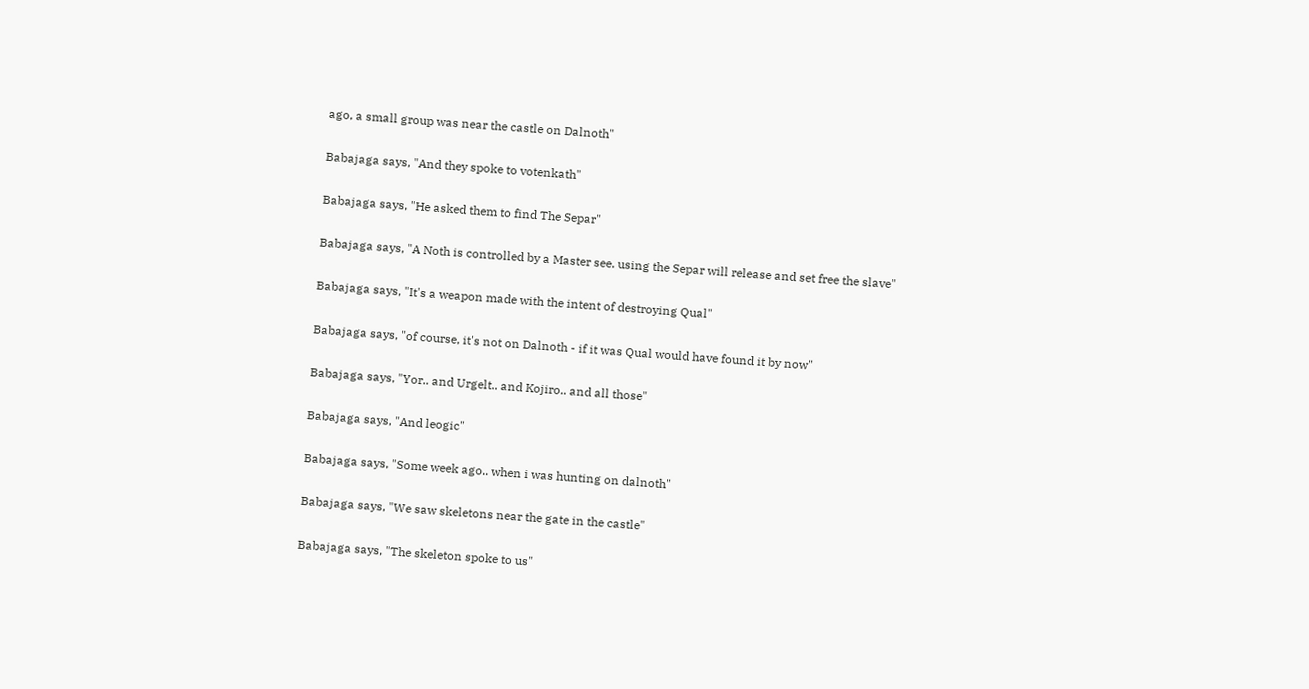ago, a small group was near the castle on Dalnoth"

Babajaga says, "And they spoke to votenkath"

Babajaga says, "He asked them to find The Separ"

Babajaga says, "A Noth is controlled by a Master see. using the Separ will release and set free the slave"

Babajaga says, "It's a weapon made with the intent of destroying Qual"

Babajaga says, "of course, it's not on Dalnoth - if it was Qual would have found it by now"

Babajaga says, "Yor.. and Urgelt.. and Kojiro.. and all those"

Babajaga says, "And leogic"

Babajaga says, "Some week ago.. when i was hunting on dalnoth"

Babajaga says, "We saw skeletons near the gate in the castle"

Babajaga says, "The skeleton spoke to us"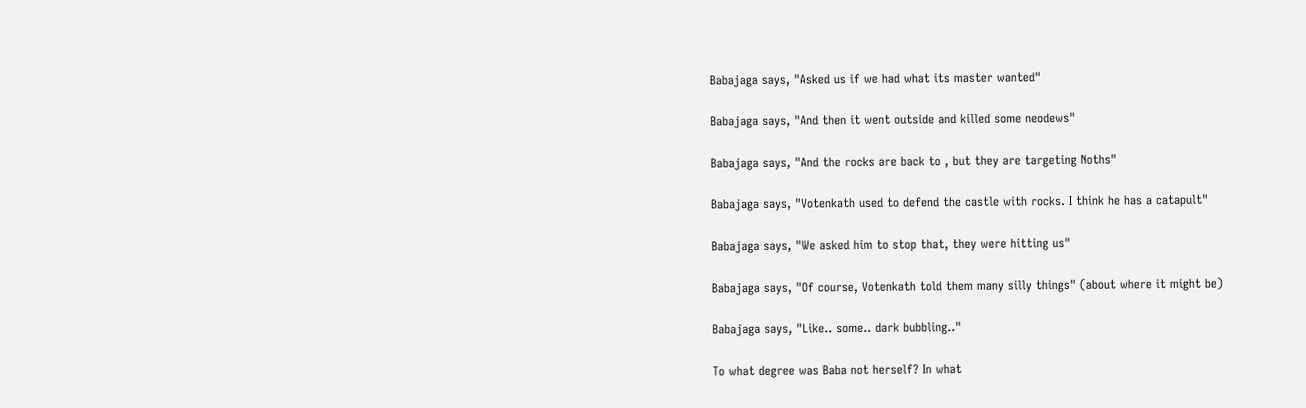Babajaga says, "Asked us if we had what its master wanted"

Babajaga says, "And then it went outside and killed some neodews"

Babajaga says, "And the rocks are back to , but they are targeting Noths"

Babajaga says, "Votenkath used to defend the castle with rocks. I think he has a catapult"

Babajaga says, "We asked him to stop that, they were hitting us"

Babajaga says, "Of course, Votenkath told them many silly things" (about where it might be)

Babajaga says, "Like.. some.. dark bubbling.."

To what degree was Baba not herself? In what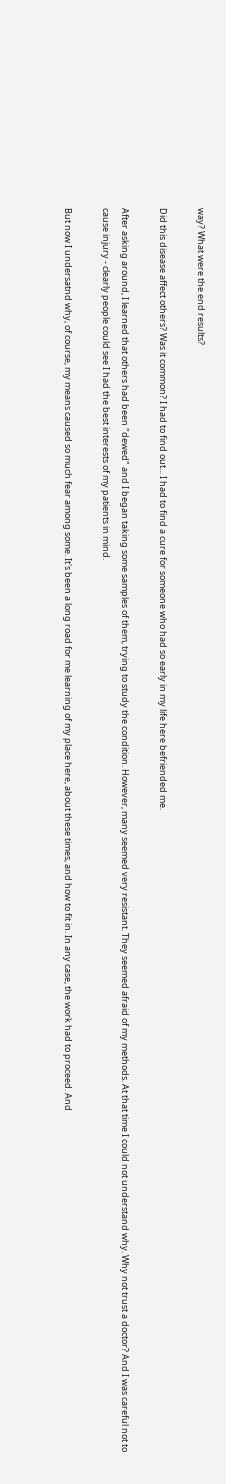way? What were the end results?

Did this disease affect others? Was it common? I had to find out... I had to find a cure for someone who had so early in my life here befriended me.

After asking around, I learned that others had been "dewed" and I began taking some samples of them, trying to study the condition. However, many seemed very resistant. They seemed afraid of my methods. At that time I could not understand why. Why not trust a doctor? And I was careful not to cause injury - clearly people could see I had the best interests of my patients in mind.

But now I undersatnd why, of course, my means caused so much fear among some. It's been a long road for me learning of my place here, about these times, and how to fit in. In any case, the work had to proceed. And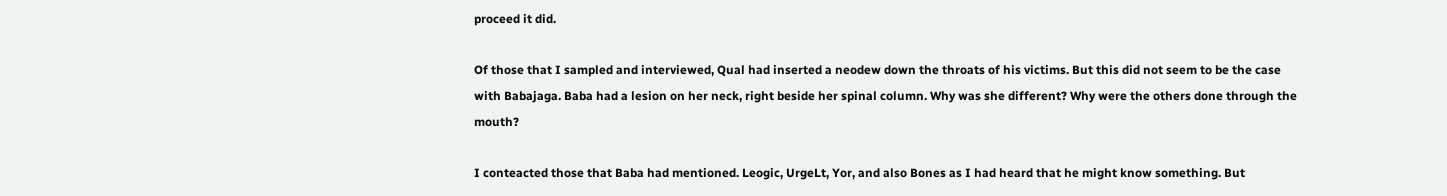proceed it did.

Of those that I sampled and interviewed, Qual had inserted a neodew down the throats of his victims. But this did not seem to be the case with Babajaga. Baba had a lesion on her neck, right beside her spinal column. Why was she different? Why were the others done through the mouth?

I conteacted those that Baba had mentioned. Leogic, UrgeLt, Yor, and also Bones as I had heard that he might know something. But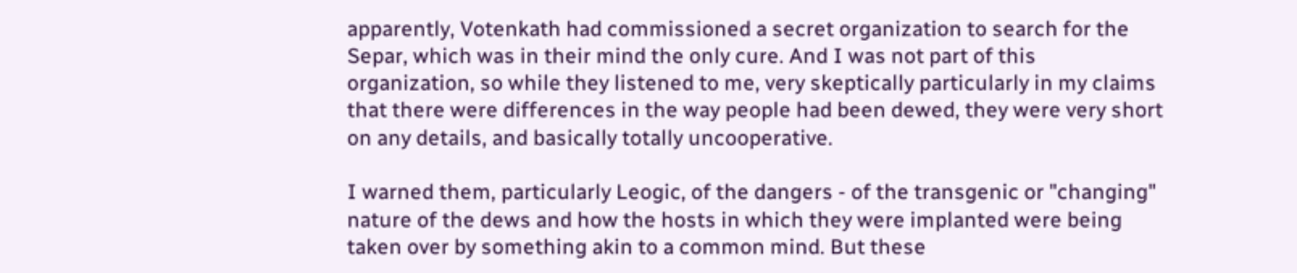apparently, Votenkath had commissioned a secret organization to search for the Separ, which was in their mind the only cure. And I was not part of this organization, so while they listened to me, very skeptically particularly in my claims that there were differences in the way people had been dewed, they were very short on any details, and basically totally uncooperative.

I warned them, particularly Leogic, of the dangers - of the transgenic or "changing" nature of the dews and how the hosts in which they were implanted were being taken over by something akin to a common mind. But these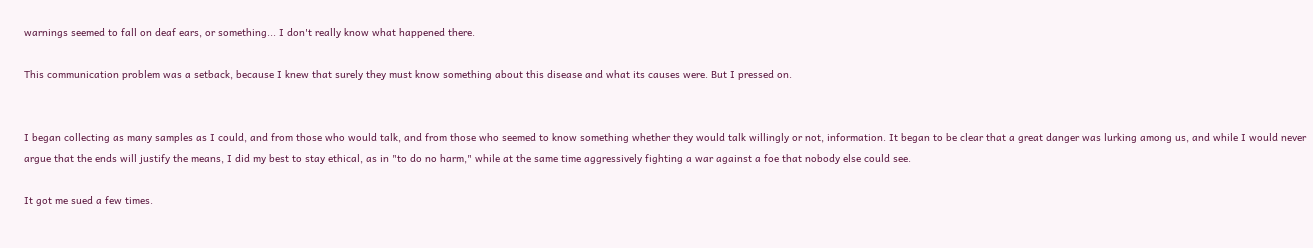warnings seemed to fall on deaf ears, or something... I don't really know what happened there.

This communication problem was a setback, because I knew that surely they must know something about this disease and what its causes were. But I pressed on.


I began collecting as many samples as I could, and from those who would talk, and from those who seemed to know something whether they would talk willingly or not, information. It began to be clear that a great danger was lurking among us, and while I would never argue that the ends will justify the means, I did my best to stay ethical, as in "to do no harm," while at the same time aggressively fighting a war against a foe that nobody else could see.

It got me sued a few times.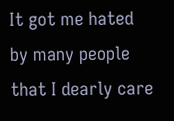It got me hated by many people that I dearly care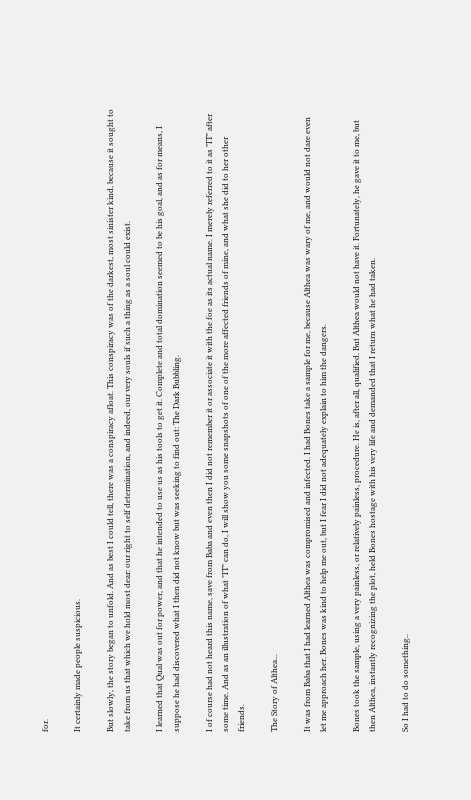for.

It certainly made people suspicious.

But slowly, the story began to unfold. And as best I could tell, there was a conspiracy afloat. This conspiracy was of the darkest, most sinister kind, because it sought to take from us that which we hold most dear: our right to self determination, and indeed, our very souls if such a thing as a soul could exist.

I learned that Qual was out for power, and that he intended to use us as his tools to get it. Complete and total domination seemed to be his goal, and as for means, I suppose he had discovered what I then did not know but was seeking to find out: The Dark Bubbling.

I of course had not heard this name, save from Baba and even then I did not remember it or associate it with the foe as its actual name. I merely referred to it as "IT" after some time. And as an illustration of what "IT" can do, I will show you some snapshots of one of the more affected friends of mine, and what she did to her other friends.

The Story of Althea...

It was from Baba that I had learned Althea was compromised and infected. I had Bones take a sample for me, because Althea was wary of me, and would not dare even let me approach her. Bones was kind to help me out, but I fear I did not adequately explain to him the dangers.

Bones took the sample, using a very painless, or relatively painless, procedure. He is, after all, qualified. But Althea would not have it. Fortunately, he gave it to me, but then Althea, instantly recognizing the plot, held Bones hostage with his very life and demanded that I return what he had taken.

So I had to do something..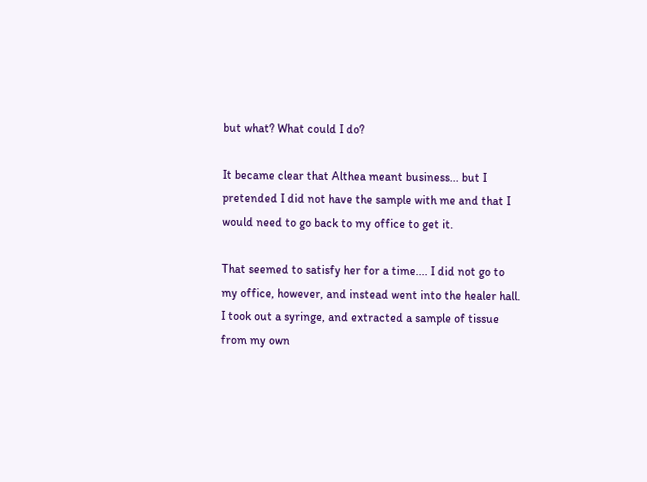but what? What could I do?

It became clear that Althea meant business... but I pretended I did not have the sample with me and that I would need to go back to my office to get it.

That seemed to satisfy her for a time.... I did not go to my office, however, and instead went into the healer hall. I took out a syringe, and extracted a sample of tissue from my own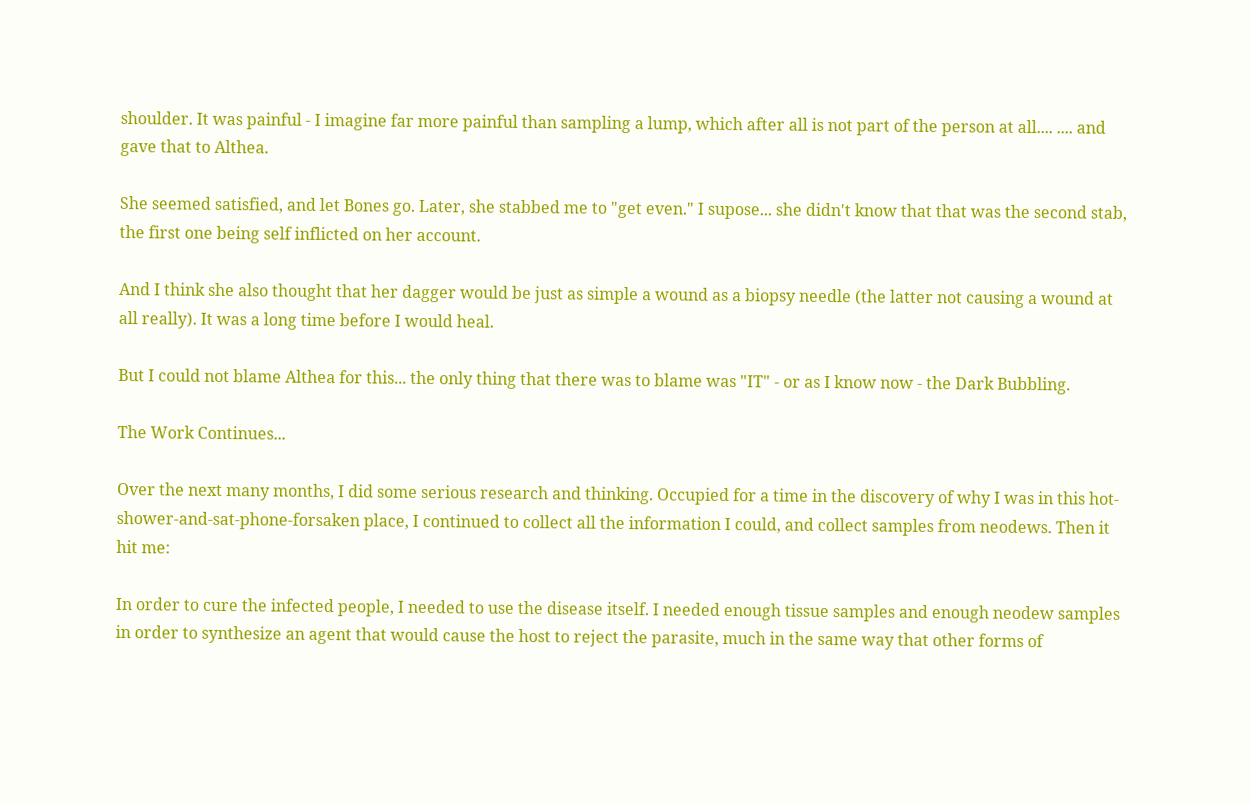shoulder. It was painful - I imagine far more painful than sampling a lump, which after all is not part of the person at all.... .... and gave that to Althea.

She seemed satisfied, and let Bones go. Later, she stabbed me to "get even." I supose... she didn't know that that was the second stab, the first one being self inflicted on her account.

And I think she also thought that her dagger would be just as simple a wound as a biopsy needle (the latter not causing a wound at all really). It was a long time before I would heal.

But I could not blame Althea for this... the only thing that there was to blame was "IT" - or as I know now - the Dark Bubbling.

The Work Continues...

Over the next many months, I did some serious research and thinking. Occupied for a time in the discovery of why I was in this hot-shower-and-sat-phone-forsaken place, I continued to collect all the information I could, and collect samples from neodews. Then it hit me:

In order to cure the infected people, I needed to use the disease itself. I needed enough tissue samples and enough neodew samples in order to synthesize an agent that would cause the host to reject the parasite, much in the same way that other forms of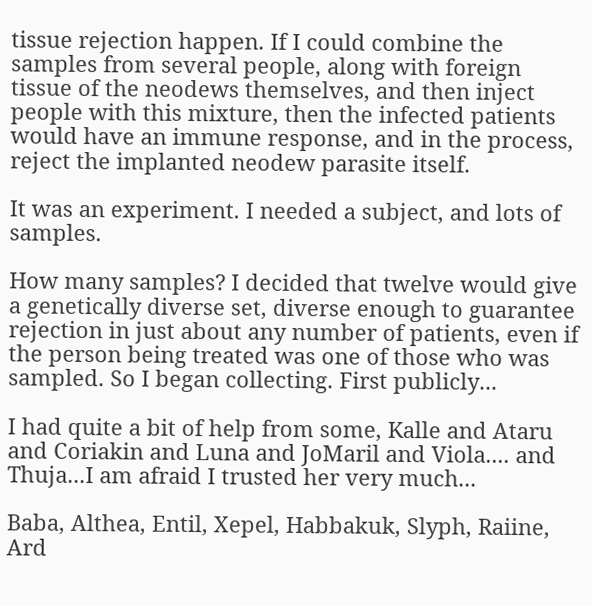tissue rejection happen. If I could combine the samples from several people, along with foreign tissue of the neodews themselves, and then inject people with this mixture, then the infected patients would have an immune response, and in the process, reject the implanted neodew parasite itself.

It was an experiment. I needed a subject, and lots of samples.

How many samples? I decided that twelve would give a genetically diverse set, diverse enough to guarantee rejection in just about any number of patients, even if the person being treated was one of those who was sampled. So I began collecting. First publicly...

I had quite a bit of help from some, Kalle and Ataru and Coriakin and Luna and JoMaril and Viola.... and Thuja...I am afraid I trusted her very much...

Baba, Althea, Entil, Xepel, Habbakuk, Slyph, Raiine, Ard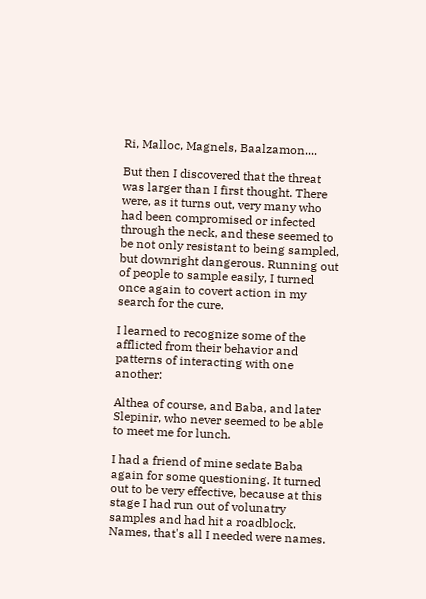Ri, Malloc, Magnels, Baalzamon....

But then I discovered that the threat was larger than I first thought. There were, as it turns out, very many who had been compromised or infected through the neck, and these seemed to be not only resistant to being sampled, but downright dangerous. Running out of people to sample easily, I turned once again to covert action in my search for the cure.

I learned to recognize some of the afflicted from their behavior and patterns of interacting with one another:

Althea of course, and Baba, and later Slepinir, who never seemed to be able to meet me for lunch.

I had a friend of mine sedate Baba again for some questioning. It turned out to be very effective, because at this stage I had run out of volunatry samples and had hit a roadblock. Names, that's all I needed were names.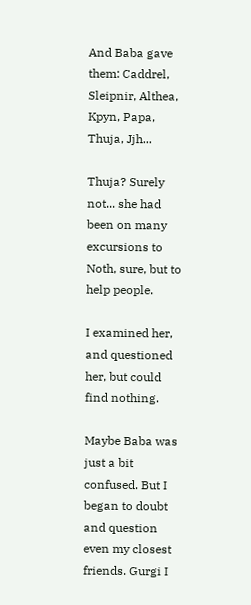And Baba gave them: Caddrel, Sleipnir, Althea, Kpyn, Papa, Thuja, Jjh...

Thuja? Surely not... she had been on many excursions to Noth, sure, but to help people.

I examined her, and questioned her, but could find nothing.

Maybe Baba was just a bit confused. But I began to doubt and question even my closest friends. Gurgi I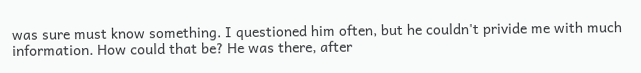was sure must know something. I questioned him often, but he couldn't privide me with much information. How could that be? He was there, after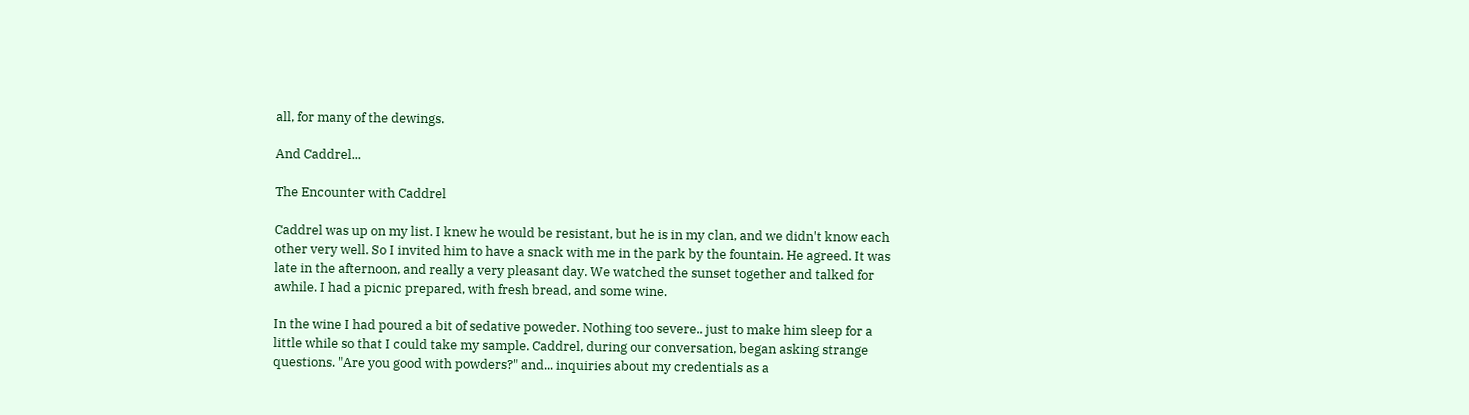all, for many of the dewings.

And Caddrel...

The Encounter with Caddrel

Caddrel was up on my list. I knew he would be resistant, but he is in my clan, and we didn't know each other very well. So I invited him to have a snack with me in the park by the fountain. He agreed. It was late in the afternoon, and really a very pleasant day. We watched the sunset together and talked for awhile. I had a picnic prepared, with fresh bread, and some wine.

In the wine I had poured a bit of sedative poweder. Nothing too severe.. just to make him sleep for a little while so that I could take my sample. Caddrel, during our conversation, began asking strange questions. "Are you good with powders?" and... inquiries about my credentials as a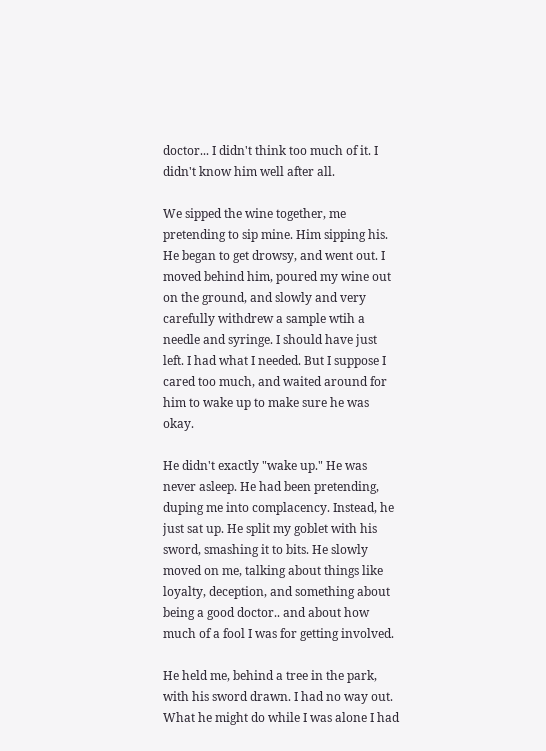doctor... I didn't think too much of it. I didn't know him well after all.

We sipped the wine together, me pretending to sip mine. Him sipping his. He began to get drowsy, and went out. I moved behind him, poured my wine out on the ground, and slowly and very carefully withdrew a sample wtih a needle and syringe. I should have just left. I had what I needed. But I suppose I cared too much, and waited around for him to wake up to make sure he was okay.

He didn't exactly "wake up." He was never asleep. He had been pretending, duping me into complacency. Instead, he just sat up. He split my goblet with his sword, smashing it to bits. He slowly moved on me, talking about things like loyalty, deception, and something about being a good doctor.. and about how much of a fool I was for getting involved.

He held me, behind a tree in the park, with his sword drawn. I had no way out. What he might do while I was alone I had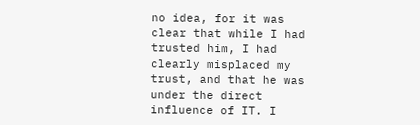no idea, for it was clear that while I had trusted him, I had clearly misplaced my trust, and that he was under the direct influence of IT. I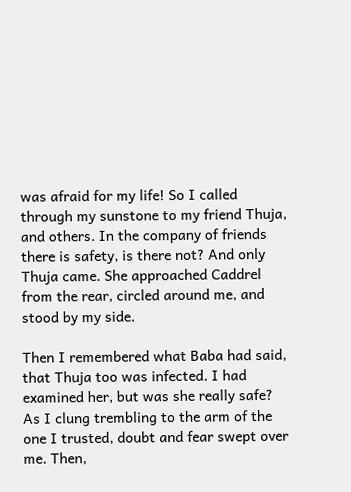was afraid for my life! So I called through my sunstone to my friend Thuja, and others. In the company of friends there is safety, is there not? And only Thuja came. She approached Caddrel from the rear, circled around me, and stood by my side.

Then I remembered what Baba had said, that Thuja too was infected. I had examined her, but was she really safe? As I clung trembling to the arm of the one I trusted, doubt and fear swept over me. Then,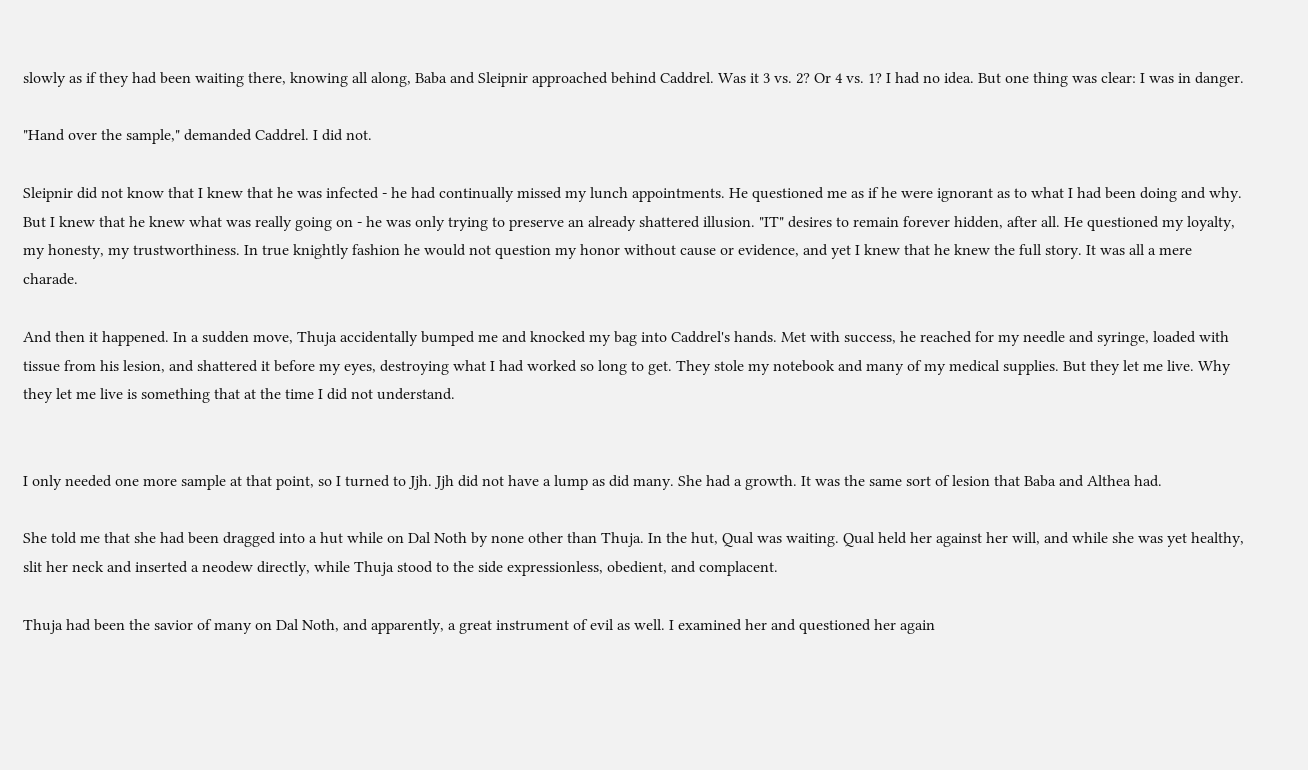slowly as if they had been waiting there, knowing all along, Baba and Sleipnir approached behind Caddrel. Was it 3 vs. 2? Or 4 vs. 1? I had no idea. But one thing was clear: I was in danger.

"Hand over the sample," demanded Caddrel. I did not.

Sleipnir did not know that I knew that he was infected - he had continually missed my lunch appointments. He questioned me as if he were ignorant as to what I had been doing and why. But I knew that he knew what was really going on - he was only trying to preserve an already shattered illusion. "IT" desires to remain forever hidden, after all. He questioned my loyalty, my honesty, my trustworthiness. In true knightly fashion he would not question my honor without cause or evidence, and yet I knew that he knew the full story. It was all a mere charade.

And then it happened. In a sudden move, Thuja accidentally bumped me and knocked my bag into Caddrel's hands. Met with success, he reached for my needle and syringe, loaded with tissue from his lesion, and shattered it before my eyes, destroying what I had worked so long to get. They stole my notebook and many of my medical supplies. But they let me live. Why they let me live is something that at the time I did not understand.


I only needed one more sample at that point, so I turned to Jjh. Jjh did not have a lump as did many. She had a growth. It was the same sort of lesion that Baba and Althea had.

She told me that she had been dragged into a hut while on Dal Noth by none other than Thuja. In the hut, Qual was waiting. Qual held her against her will, and while she was yet healthy, slit her neck and inserted a neodew directly, while Thuja stood to the side expressionless, obedient, and complacent.

Thuja had been the savior of many on Dal Noth, and apparently, a great instrument of evil as well. I examined her and questioned her again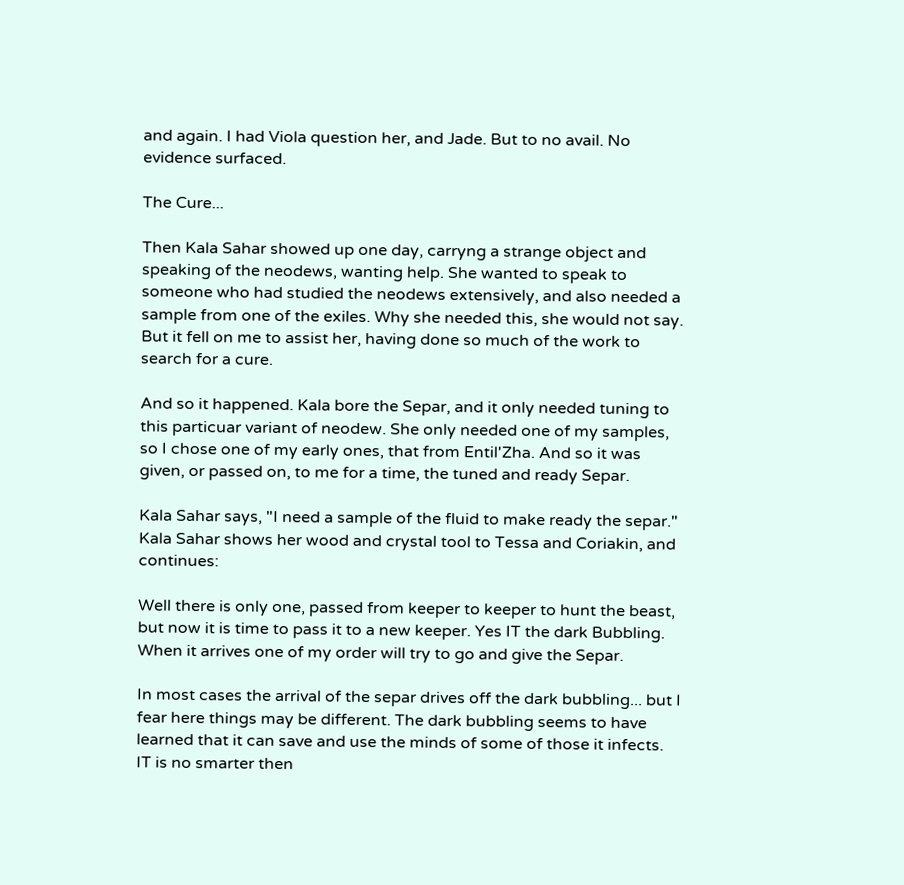and again. I had Viola question her, and Jade. But to no avail. No evidence surfaced.

The Cure...

Then Kala Sahar showed up one day, carryng a strange object and speaking of the neodews, wanting help. She wanted to speak to someone who had studied the neodews extensively, and also needed a sample from one of the exiles. Why she needed this, she would not say. But it fell on me to assist her, having done so much of the work to search for a cure.

And so it happened. Kala bore the Separ, and it only needed tuning to this particuar variant of neodew. She only needed one of my samples, so I chose one of my early ones, that from Entil'Zha. And so it was given, or passed on, to me for a time, the tuned and ready Separ.

Kala Sahar says, "I need a sample of the fluid to make ready the separ." Kala Sahar shows her wood and crystal tool to Tessa and Coriakin, and continues:

Well there is only one, passed from keeper to keeper to hunt the beast, but now it is time to pass it to a new keeper. Yes IT the dark Bubbling. When it arrives one of my order will try to go and give the Separ.

In most cases the arrival of the separ drives off the dark bubbling... but I fear here things may be different. The dark bubbling seems to have learned that it can save and use the minds of some of those it infects. IT is no smarter then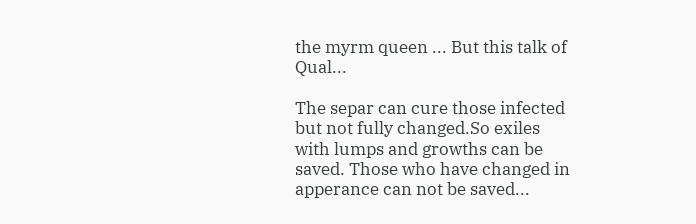the myrm queen ... But this talk of Qual...

The separ can cure those infected but not fully changed.So exiles with lumps and growths can be saved. Those who have changed in apperance can not be saved...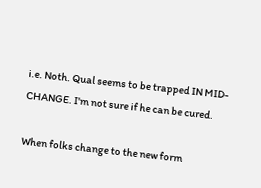i.e. Noth. Qual seems to be trapped IN MID-CHANGE. I'm not sure if he can be cured.

When folks change to the new form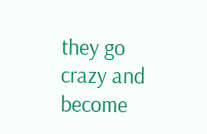they go crazy and become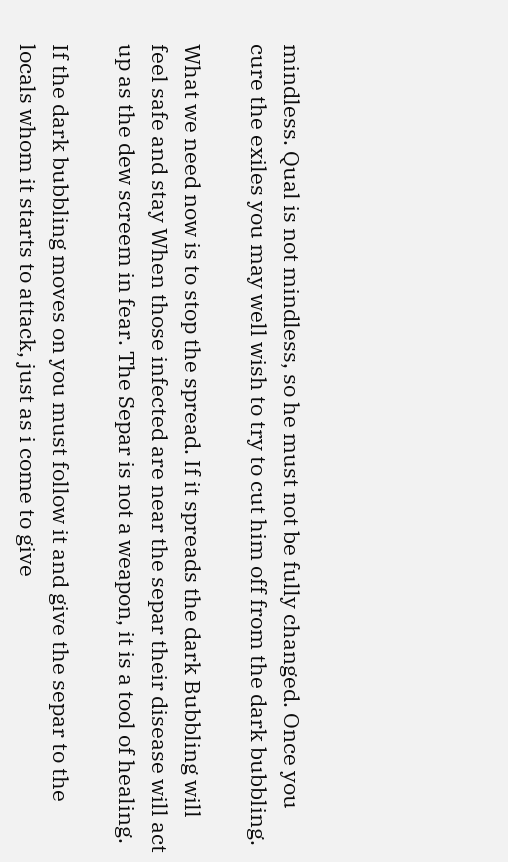mindless. Qual is not mindless, so he must not be fully changed. Once you cure the exiles you may well wish to try to cut him off from the dark bubbling.

What we need now is to stop the spread. If it spreads the dark Bubbling will feel safe and stay When those infected are near the separ their disease will act up as the dew screem in fear. The Separ is not a weapon, it is a tool of healing.

If the dark bubbling moves on you must follow it and give the separ to the locals whom it starts to attack, just as i come to give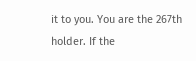it to you. You are the 267th holder. If the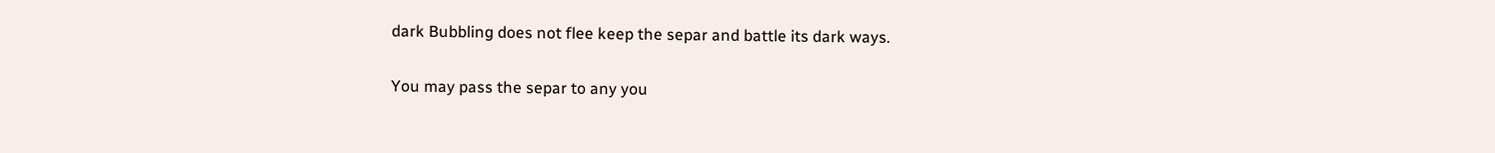dark Bubbling does not flee keep the separ and battle its dark ways.

You may pass the separ to any you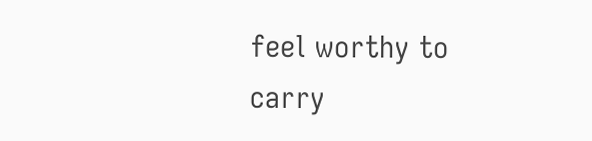feel worthy to carry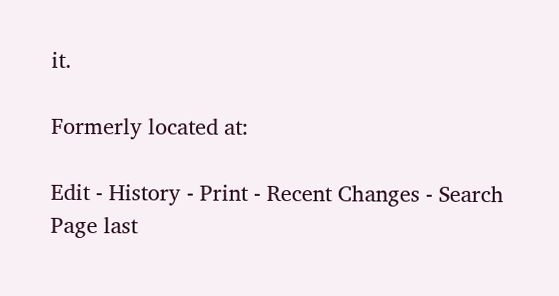it.

Formerly located at:

Edit - History - Print - Recent Changes - Search
Page last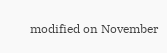modified on November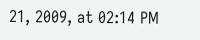21, 2009, at 02:14 PM